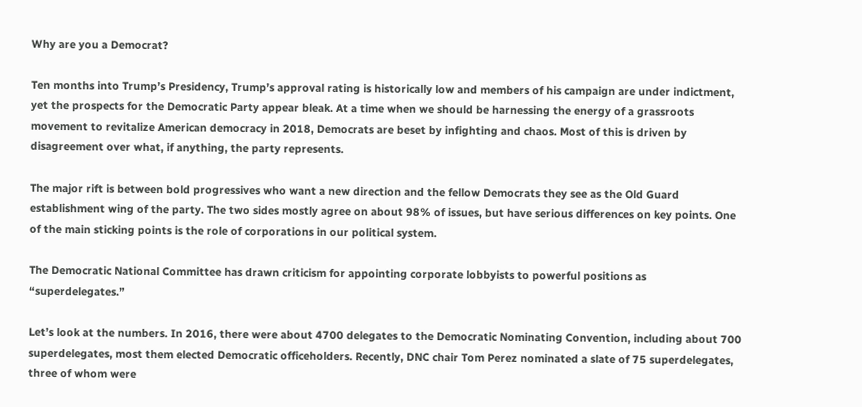Why are you a Democrat?

Ten months into Trump’s Presidency, Trump’s approval rating is historically low and members of his campaign are under indictment, yet the prospects for the Democratic Party appear bleak. At a time when we should be harnessing the energy of a grassroots movement to revitalize American democracy in 2018, Democrats are beset by infighting and chaos. Most of this is driven by disagreement over what, if anything, the party represents.

The major rift is between bold progressives who want a new direction and the fellow Democrats they see as the Old Guard establishment wing of the party. The two sides mostly agree on about 98% of issues, but have serious differences on key points. One of the main sticking points is the role of corporations in our political system.

The Democratic National Committee has drawn criticism for appointing corporate lobbyists to powerful positions as “superdelegates.”

Let’s look at the numbers. In 2016, there were about 4700 delegates to the Democratic Nominating Convention, including about 700 superdelegates, most them elected Democratic officeholders. Recently, DNC chair Tom Perez nominated a slate of 75 superdelegates, three of whom were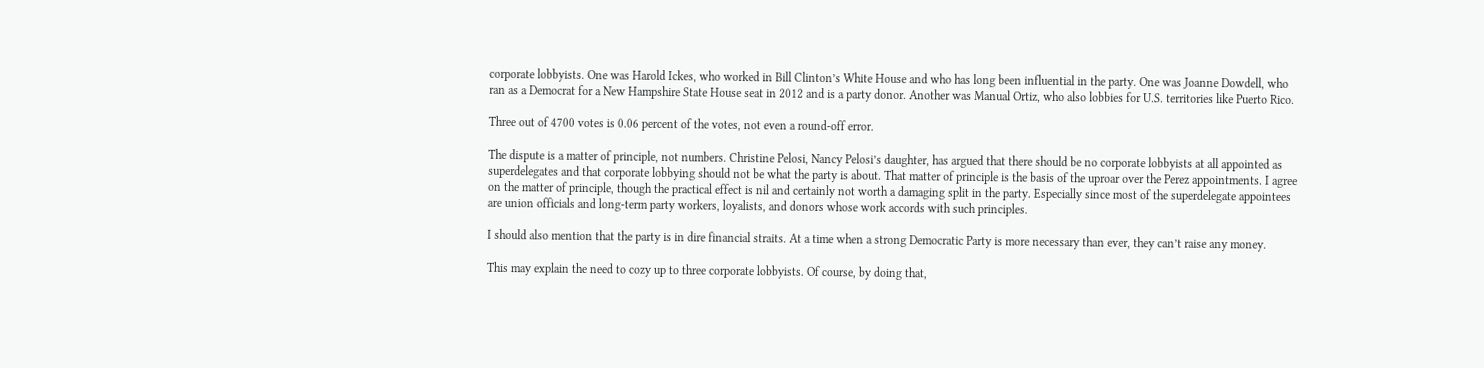corporate lobbyists. One was Harold Ickes, who worked in Bill Clinton’s White House and who has long been influential in the party. One was Joanne Dowdell, who ran as a Democrat for a New Hampshire State House seat in 2012 and is a party donor. Another was Manual Ortiz, who also lobbies for U.S. territories like Puerto Rico.

Three out of 4700 votes is 0.06 percent of the votes, not even a round-off error.

The dispute is a matter of principle, not numbers. Christine Pelosi, Nancy Pelosi’s daughter, has argued that there should be no corporate lobbyists at all appointed as superdelegates and that corporate lobbying should not be what the party is about. That matter of principle is the basis of the uproar over the Perez appointments. I agree on the matter of principle, though the practical effect is nil and certainly not worth a damaging split in the party. Especially since most of the superdelegate appointees are union officials and long-term party workers, loyalists, and donors whose work accords with such principles.

I should also mention that the party is in dire financial straits. At a time when a strong Democratic Party is more necessary than ever, they can’t raise any money.

This may explain the need to cozy up to three corporate lobbyists. Of course, by doing that,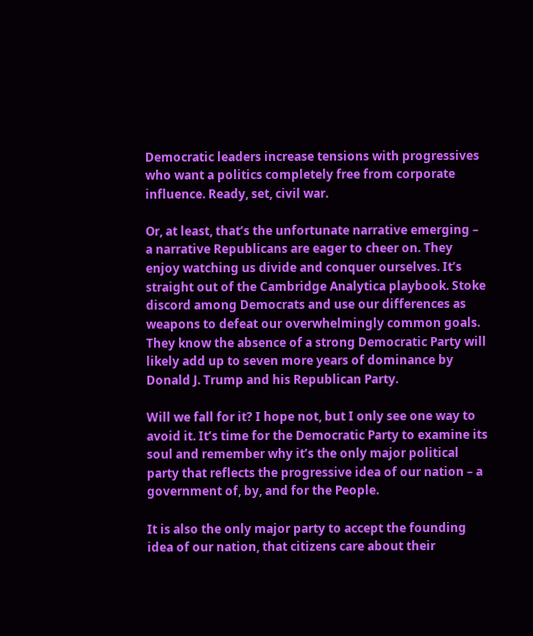Democratic leaders increase tensions with progressives who want a politics completely free from corporate influence. Ready, set, civil war.

Or, at least, that’s the unfortunate narrative emerging – a narrative Republicans are eager to cheer on. They enjoy watching us divide and conquer ourselves. It’s straight out of the Cambridge Analytica playbook. Stoke discord among Democrats and use our differences as weapons to defeat our overwhelmingly common goals. They know the absence of a strong Democratic Party will likely add up to seven more years of dominance by Donald J. Trump and his Republican Party.

Will we fall for it? I hope not, but I only see one way to avoid it. It’s time for the Democratic Party to examine its soul and remember why it’s the only major political party that reflects the progressive idea of our nation – a government of, by, and for the People.

It is also the only major party to accept the founding idea of our nation, that citizens care about their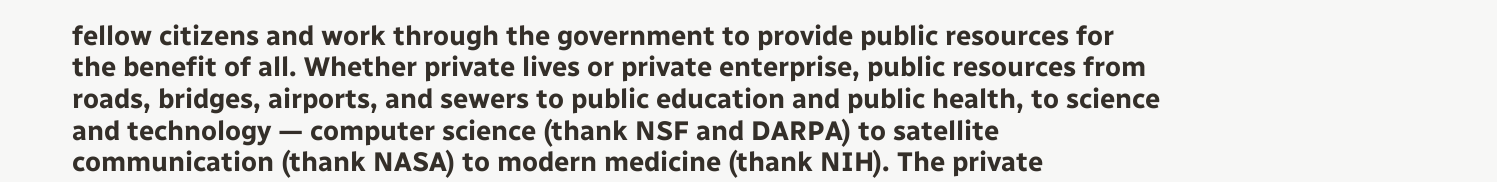fellow citizens and work through the government to provide public resources for the benefit of all. Whether private lives or private enterprise, public resources from roads, bridges, airports, and sewers to public education and public health, to science and technology — computer science (thank NSF and DARPA) to satellite communication (thank NASA) to modern medicine (thank NIH). The private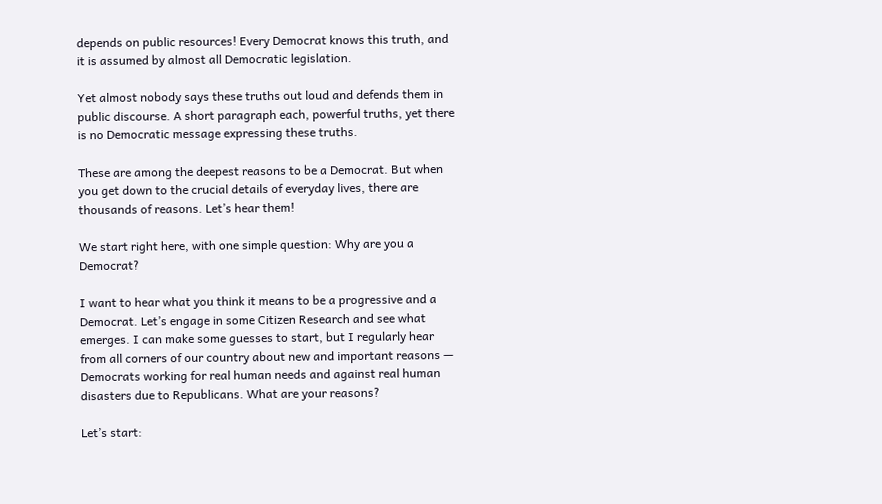depends on public resources! Every Democrat knows this truth, and it is assumed by almost all Democratic legislation.

Yet almost nobody says these truths out loud and defends them in public discourse. A short paragraph each, powerful truths, yet there is no Democratic message expressing these truths.

These are among the deepest reasons to be a Democrat. But when you get down to the crucial details of everyday lives, there are thousands of reasons. Let’s hear them!

We start right here, with one simple question: Why are you a Democrat?

I want to hear what you think it means to be a progressive and a Democrat. Let’s engage in some Citizen Research and see what emerges. I can make some guesses to start, but I regularly hear from all corners of our country about new and important reasons — Democrats working for real human needs and against real human disasters due to Republicans. What are your reasons?

Let’s start: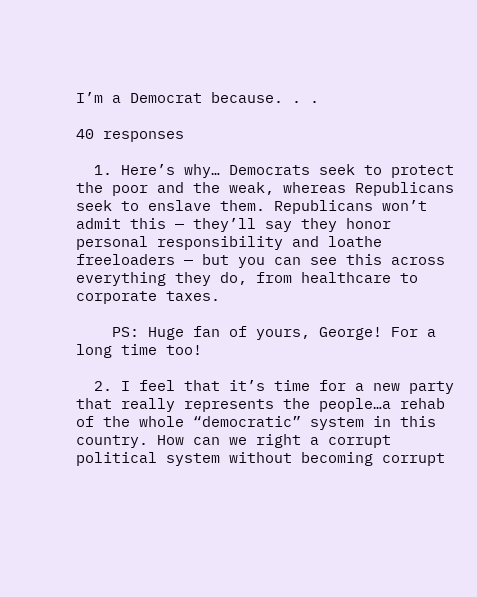I’m a Democrat because. . .

40 responses

  1. Here’s why… Democrats seek to protect the poor and the weak, whereas Republicans seek to enslave them. Republicans won’t admit this — they’ll say they honor personal responsibility and loathe freeloaders — but you can see this across everything they do, from healthcare to corporate taxes.

    PS: Huge fan of yours, George! For a long time too!

  2. I feel that it’s time for a new party that really represents the people…a rehab of the whole “democratic” system in this country. How can we right a corrupt political system without becoming corrupt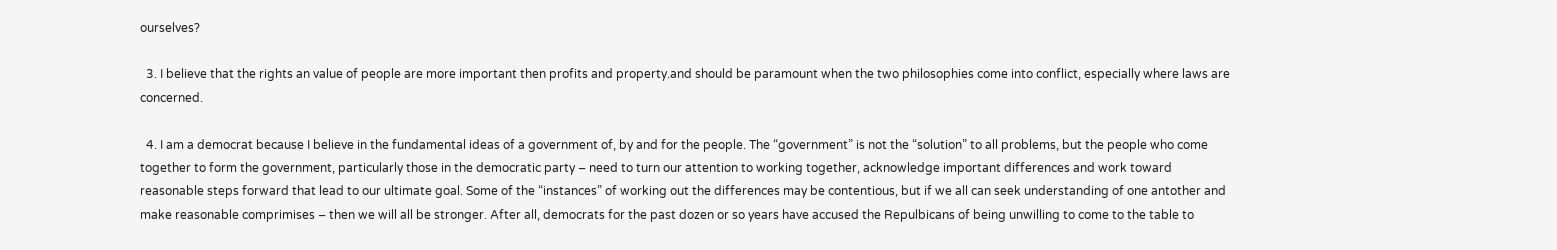ourselves?

  3. I believe that the rights an value of people are more important then profits and property.and should be paramount when the two philosophies come into conflict, especially where laws are concerned.

  4. I am a democrat because I believe in the fundamental ideas of a government of, by and for the people. The “government” is not the “solution” to all problems, but the people who come together to form the government, particularly those in the democratic party – need to turn our attention to working together, acknowledge important differences and work toward reasonable steps forward that lead to our ultimate goal. Some of the “instances” of working out the differences may be contentious, but if we all can seek understanding of one antother and make reasonable comprimises – then we will all be stronger. After all, democrats for the past dozen or so years have accused the Repulbicans of being unwilling to come to the table to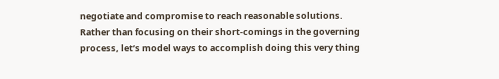negotiate and compromise to reach reasonable solutions. Rather than focusing on their short-comings in the governing process, let’s model ways to accomplish doing this very thing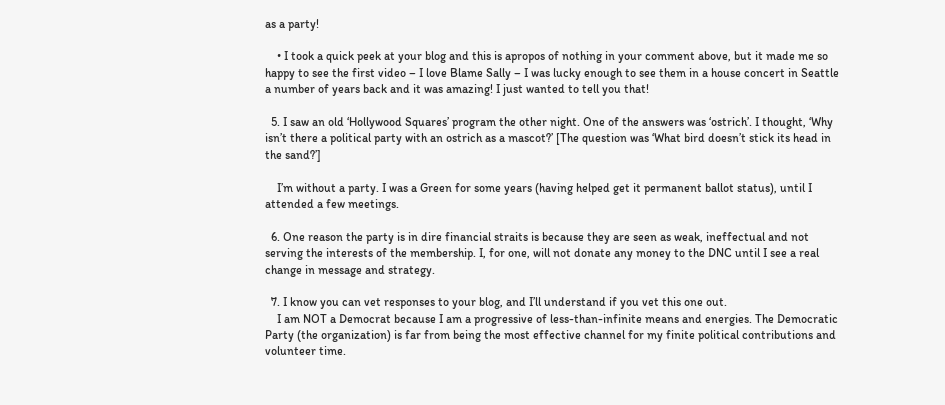as a party!

    • I took a quick peek at your blog and this is apropos of nothing in your comment above, but it made me so happy to see the first video – I love Blame Sally – I was lucky enough to see them in a house concert in Seattle a number of years back and it was amazing! I just wanted to tell you that!

  5. I saw an old ‘Hollywood Squares’ program the other night. One of the answers was ‘ostrich’. I thought, ‘Why isn’t there a political party with an ostrich as a mascot?’ [The question was ‘What bird doesn’t stick its head in the sand?’]

    I’m without a party. I was a Green for some years (having helped get it permanent ballot status), until I attended a few meetings.

  6. One reason the party is in dire financial straits is because they are seen as weak, ineffectual and not serving the interests of the membership. I, for one, will not donate any money to the DNC until I see a real change in message and strategy.

  7. I know you can vet responses to your blog, and I’ll understand if you vet this one out.
    I am NOT a Democrat because I am a progressive of less-than-infinite means and energies. The Democratic Party (the organization) is far from being the most effective channel for my finite political contributions and volunteer time.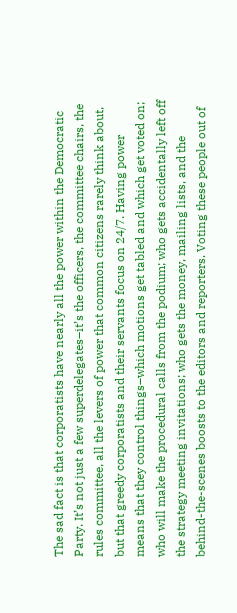The sad fact is that corporatists have nearly all the power within the Democratic Party. It’s not just a few superdelegates–it’s the officers, the committee chairs, the rules committee, all the levers of power that common citizens rarely think about, but that greedy corporatists and their servants focus on 24/7. Having power means that they control things–which motions get tabled and which get voted on; who will make the procedural calls from the podium; who gets accidentally left off the strategy meeting invitations; who gets the money, mailing lists, and the behind-the-scenes boosts to the editors and reporters. Voting these people out of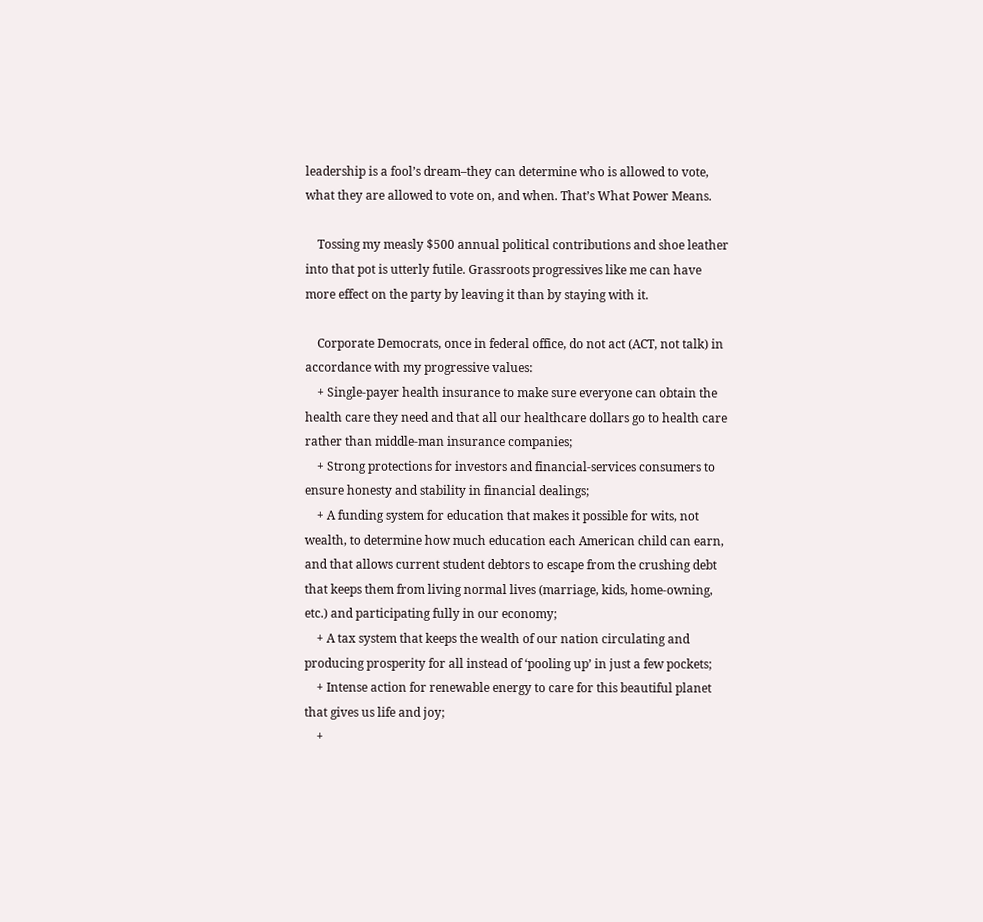leadership is a fool’s dream–they can determine who is allowed to vote, what they are allowed to vote on, and when. That’s What Power Means.

    Tossing my measly $500 annual political contributions and shoe leather into that pot is utterly futile. Grassroots progressives like me can have more effect on the party by leaving it than by staying with it.

    Corporate Democrats, once in federal office, do not act (ACT, not talk) in accordance with my progressive values:
    + Single-payer health insurance to make sure everyone can obtain the health care they need and that all our healthcare dollars go to health care rather than middle-man insurance companies;
    + Strong protections for investors and financial-services consumers to ensure honesty and stability in financial dealings;
    + A funding system for education that makes it possible for wits, not wealth, to determine how much education each American child can earn, and that allows current student debtors to escape from the crushing debt that keeps them from living normal lives (marriage, kids, home-owning, etc.) and participating fully in our economy;
    + A tax system that keeps the wealth of our nation circulating and producing prosperity for all instead of ‘pooling up’ in just a few pockets;
    + Intense action for renewable energy to care for this beautiful planet that gives us life and joy;
    +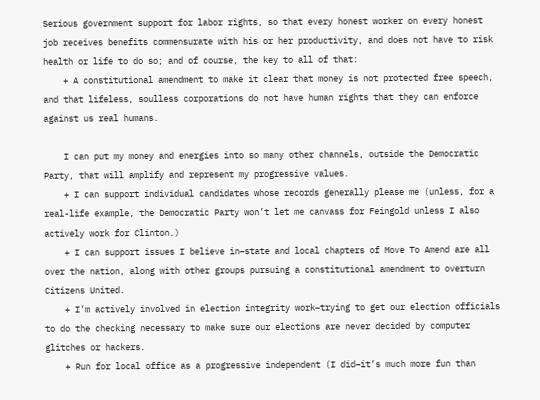Serious government support for labor rights, so that every honest worker on every honest job receives benefits commensurate with his or her productivity, and does not have to risk health or life to do so; and of course, the key to all of that:
    + A constitutional amendment to make it clear that money is not protected free speech, and that lifeless, soulless corporations do not have human rights that they can enforce against us real humans.

    I can put my money and energies into so many other channels, outside the Democratic Party, that will amplify and represent my progressive values.
    + I can support individual candidates whose records generally please me (unless, for a real-life example, the Democratic Party won’t let me canvass for Feingold unless I also actively work for Clinton.)
    + I can support issues I believe in–state and local chapters of Move To Amend are all over the nation, along with other groups pursuing a constitutional amendment to overturn Citizens United.
    + I’m actively involved in election integrity work–trying to get our election officials to do the checking necessary to make sure our elections are never decided by computer glitches or hackers.
    + Run for local office as a progressive independent (I did–it’s much more fun than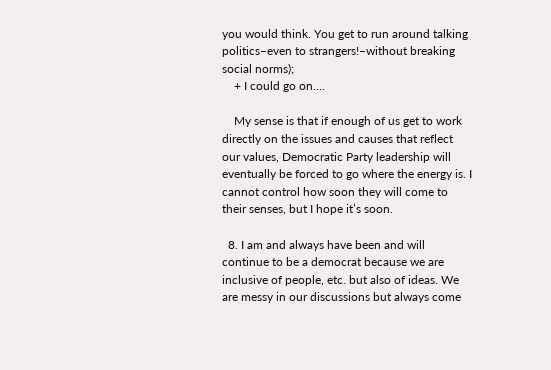you would think. You get to run around talking politics–even to strangers!–without breaking social norms);
    + I could go on….

    My sense is that if enough of us get to work directly on the issues and causes that reflect our values, Democratic Party leadership will eventually be forced to go where the energy is. I cannot control how soon they will come to their senses, but I hope it’s soon.

  8. I am and always have been and will continue to be a democrat because we are inclusive of people, etc. but also of ideas. We are messy in our discussions but always come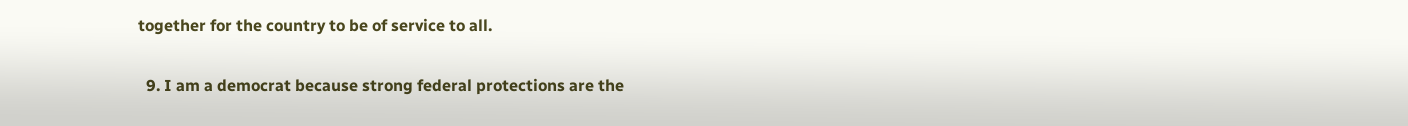together for the country to be of service to all.

  9. I am a democrat because strong federal protections are the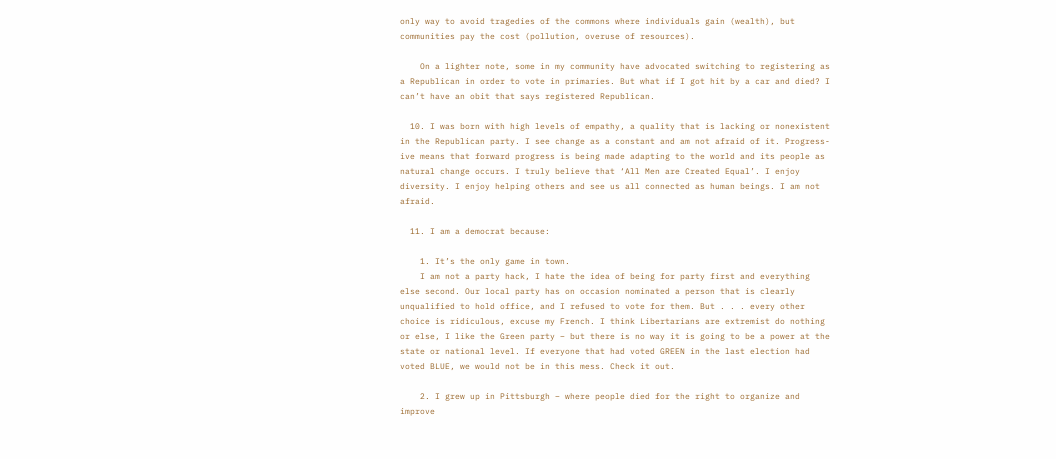only way to avoid tragedies of the commons where individuals gain (wealth), but communities pay the cost (pollution, overuse of resources).

    On a lighter note, some in my community have advocated switching to registering as a Republican in order to vote in primaries. But what if I got hit by a car and died? I can’t have an obit that says registered Republican.

  10. I was born with high levels of empathy, a quality that is lacking or nonexistent in the Republican party. I see change as a constant and am not afraid of it. Progress-ive means that forward progress is being made adapting to the world and its people as natural change occurs. I truly believe that ‘All Men are Created Equal’. I enjoy diversity. I enjoy helping others and see us all connected as human beings. I am not afraid.

  11. I am a democrat because:

    1. It’s the only game in town.
    I am not a party hack, I hate the idea of being for party first and everything else second. Our local party has on occasion nominated a person that is clearly unqualified to hold office, and I refused to vote for them. But . . . every other choice is ridiculous, excuse my French. I think Libertarians are extremist do nothing or else, I like the Green party – but there is no way it is going to be a power at the state or national level. If everyone that had voted GREEN in the last election had voted BLUE, we would not be in this mess. Check it out.

    2. I grew up in Pittsburgh – where people died for the right to organize and improve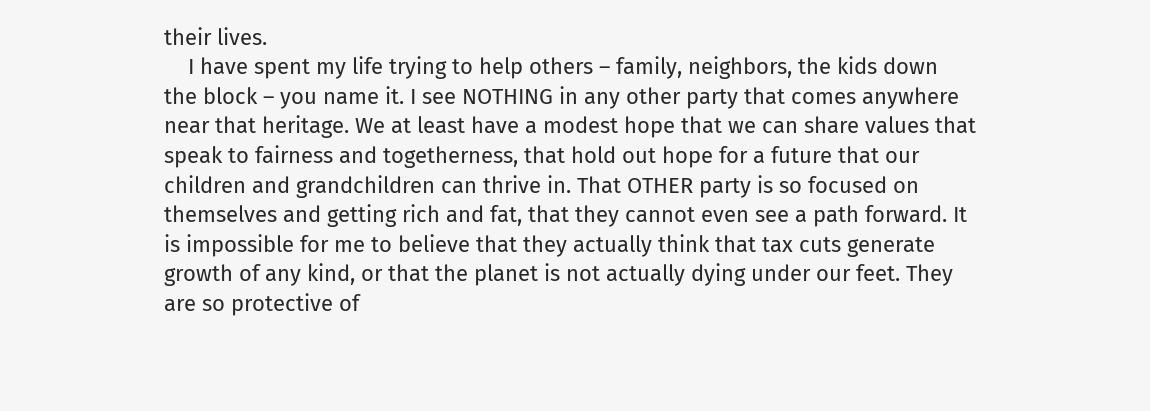their lives.
    I have spent my life trying to help others – family, neighbors, the kids down the block – you name it. I see NOTHING in any other party that comes anywhere near that heritage. We at least have a modest hope that we can share values that speak to fairness and togetherness, that hold out hope for a future that our children and grandchildren can thrive in. That OTHER party is so focused on themselves and getting rich and fat, that they cannot even see a path forward. It is impossible for me to believe that they actually think that tax cuts generate growth of any kind, or that the planet is not actually dying under our feet. They are so protective of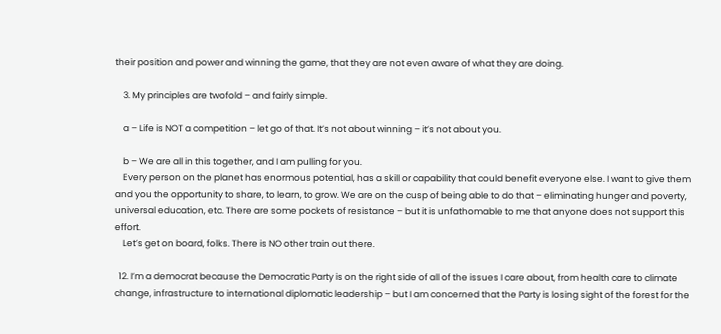their position and power and winning the game, that they are not even aware of what they are doing.

    3. My principles are twofold – and fairly simple.

    a – Life is NOT a competition – let go of that. It’s not about winning – it’s not about you.

    b – We are all in this together, and I am pulling for you.
    Every person on the planet has enormous potential, has a skill or capability that could benefit everyone else. I want to give them and you the opportunity to share, to learn, to grow. We are on the cusp of being able to do that – eliminating hunger and poverty, universal education, etc. There are some pockets of resistance – but it is unfathomable to me that anyone does not support this effort.
    Let’s get on board, folks. There is NO other train out there.

  12. I’m a democrat because the Democratic Party is on the right side of all of the issues I care about, from health care to climate change, infrastructure to international diplomatic leadership – but I am concerned that the Party is losing sight of the forest for the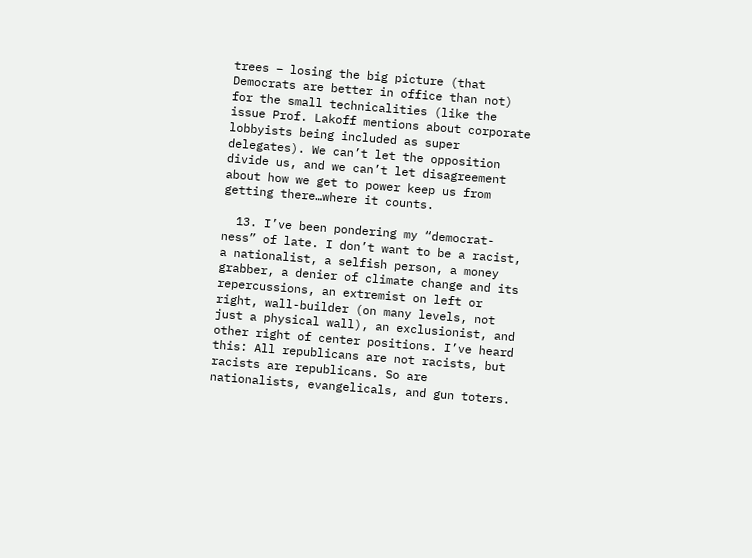trees – losing the big picture (that Democrats are better in office than not) for the small technicalities (like the issue Prof. Lakoff mentions about corporate lobbyists being included as super delegates). We can’t let the opposition divide us, and we can’t let disagreement about how we get to power keep us from getting there…where it counts.

  13. I’ve been pondering my “democrat-ness” of late. I don’t want to be a racist, a nationalist, a selfish person, a money grabber, a denier of climate change and its repercussions, an extremist on left or right, wall-builder (on many levels, not just a physical wall), an exclusionist, and other right of center positions. I’ve heard this: All republicans are not racists, but racists are republicans. So are nationalists, evangelicals, and gun toters.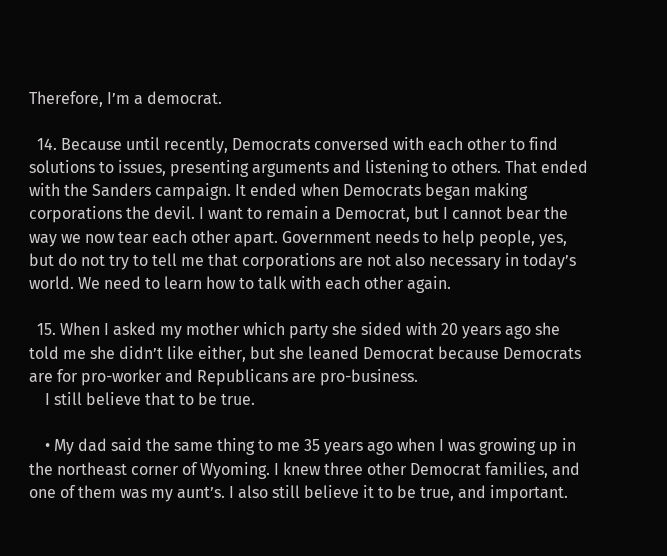Therefore, I’m a democrat.

  14. Because until recently, Democrats conversed with each other to find solutions to issues, presenting arguments and listening to others. That ended with the Sanders campaign. It ended when Democrats began making corporations the devil. I want to remain a Democrat, but I cannot bear the way we now tear each other apart. Government needs to help people, yes, but do not try to tell me that corporations are not also necessary in today’s world. We need to learn how to talk with each other again.

  15. When I asked my mother which party she sided with 20 years ago she told me she didn’t like either, but she leaned Democrat because Democrats are for pro-worker and Republicans are pro-business.
    I still believe that to be true.

    • My dad said the same thing to me 35 years ago when I was growing up in the northeast corner of Wyoming. I knew three other Democrat families, and one of them was my aunt’s. I also still believe it to be true, and important.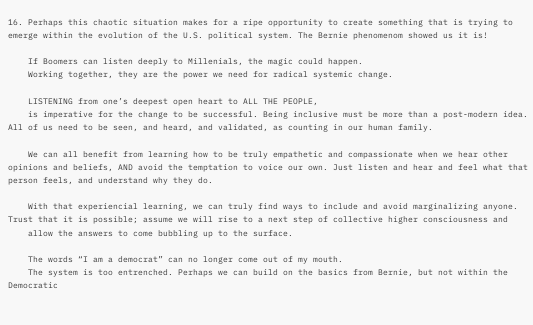16. Perhaps this chaotic situation makes for a ripe opportunity to create something that is trying to emerge within the evolution of the U.S. political system. The Bernie phenomenom showed us it is!

    If Boomers can listen deeply to Millenials, the magic could happen.
    Working together, they are the power we need for radical systemic change.

    LISTENING from one’s deepest open heart to ALL THE PEOPLE,
    is imperative for the change to be successful. Being inclusive must be more than a post-modern idea. All of us need to be seen, and heard, and validated, as counting in our human family.

    We can all benefit from learning how to be truly empathetic and compassionate when we hear other opinions and beliefs, AND avoid the temptation to voice our own. Just listen and hear and feel what that person feels, and understand why they do.

    With that experiencial learning, we can truly find ways to include and avoid marginalizing anyone. Trust that it is possible; assume we will rise to a next step of collective higher consciousness and
    allow the answers to come bubbling up to the surface.

    The words “I am a democrat” can no longer come out of my mouth.
    The system is too entrenched. Perhaps we can build on the basics from Bernie, but not within the Democratic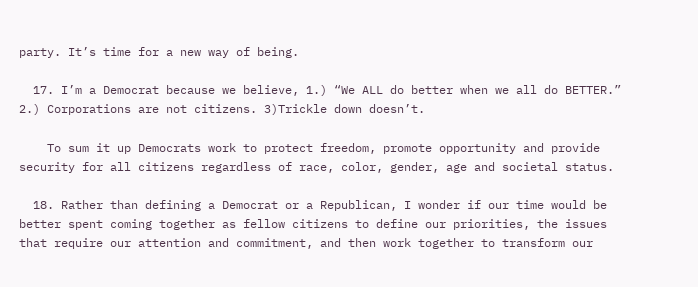party. It’s time for a new way of being.

  17. I’m a Democrat because we believe, 1.) “We ALL do better when we all do BETTER.” 2.) Corporations are not citizens. 3)Trickle down doesn’t.

    To sum it up Democrats work to protect freedom, promote opportunity and provide security for all citizens regardless of race, color, gender, age and societal status.

  18. Rather than defining a Democrat or a Republican, I wonder if our time would be better spent coming together as fellow citizens to define our priorities, the issues that require our attention and commitment, and then work together to transform our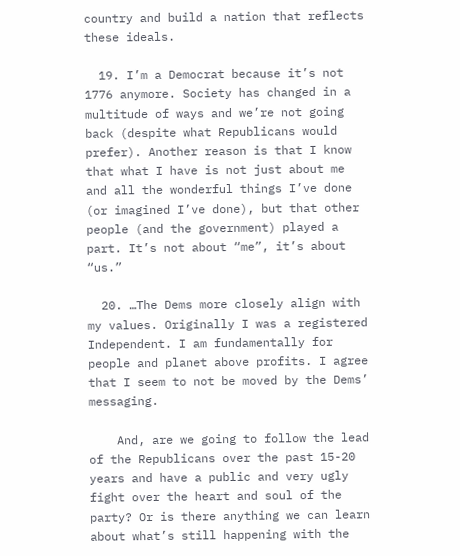country and build a nation that reflects these ideals.

  19. I’m a Democrat because it’s not 1776 anymore. Society has changed in a multitude of ways and we’re not going back (despite what Republicans would prefer). Another reason is that I know that what I have is not just about me and all the wonderful things I’ve done (or imagined I’ve done), but that other people (and the government) played a part. It’s not about “me”, it’s about “us.”

  20. …The Dems more closely align with my values. Originally I was a registered Independent. I am fundamentally for people and planet above profits. I agree that I seem to not be moved by the Dems’ messaging.

    And, are we going to follow the lead of the Republicans over the past 15-20 years and have a public and very ugly fight over the heart and soul of the party? Or is there anything we can learn about what’s still happening with the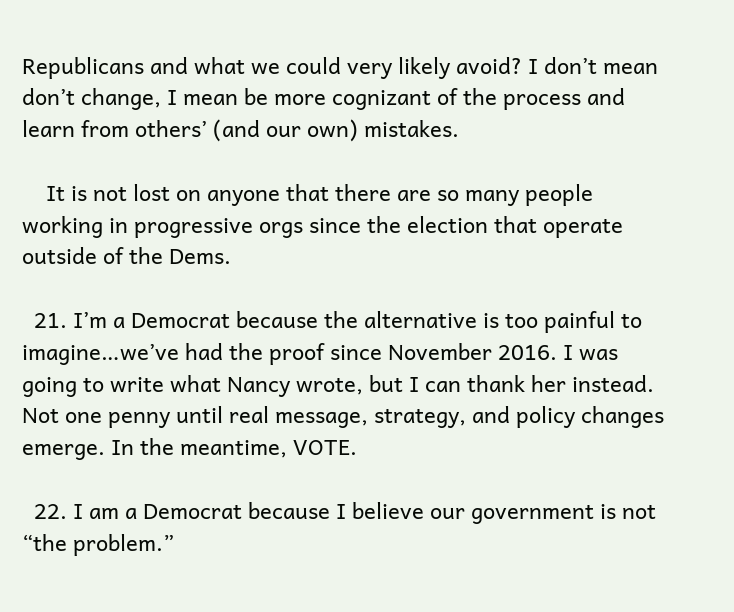Republicans and what we could very likely avoid? I don’t mean don’t change, I mean be more cognizant of the process and learn from others’ (and our own) mistakes.

    It is not lost on anyone that there are so many people working in progressive orgs since the election that operate outside of the Dems.

  21. I’m a Democrat because the alternative is too painful to imagine…we’ve had the proof since November 2016. I was going to write what Nancy wrote, but I can thank her instead. Not one penny until real message, strategy, and policy changes emerge. In the meantime, VOTE.

  22. I am a Democrat because I believe our government is not “the problem.”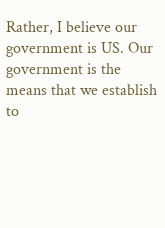Rather, I believe our government is US. Our government is the means that we establish to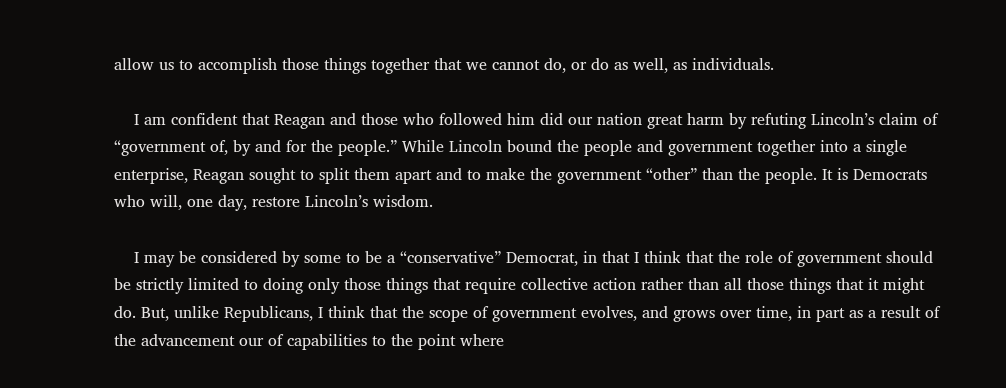allow us to accomplish those things together that we cannot do, or do as well, as individuals.

    I am confident that Reagan and those who followed him did our nation great harm by refuting Lincoln’s claim of “government of, by and for the people.” While Lincoln bound the people and government together into a single enterprise, Reagan sought to split them apart and to make the government “other” than the people. It is Democrats who will, one day, restore Lincoln’s wisdom.

    I may be considered by some to be a “conservative” Democrat, in that I think that the role of government should be strictly limited to doing only those things that require collective action rather than all those things that it might do. But, unlike Republicans, I think that the scope of government evolves, and grows over time, in part as a result of the advancement our of capabilities to the point where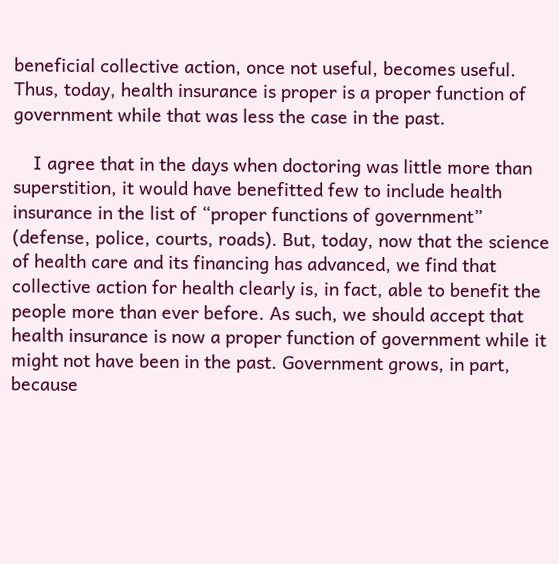beneficial collective action, once not useful, becomes useful. Thus, today, health insurance is proper is a proper function of government while that was less the case in the past.

    I agree that in the days when doctoring was little more than superstition, it would have benefitted few to include health insurance in the list of “proper functions of government” (defense, police, courts, roads). But, today, now that the science of health care and its financing has advanced, we find that collective action for health clearly is, in fact, able to benefit the people more than ever before. As such, we should accept that health insurance is now a proper function of government while it might not have been in the past. Government grows, in part, because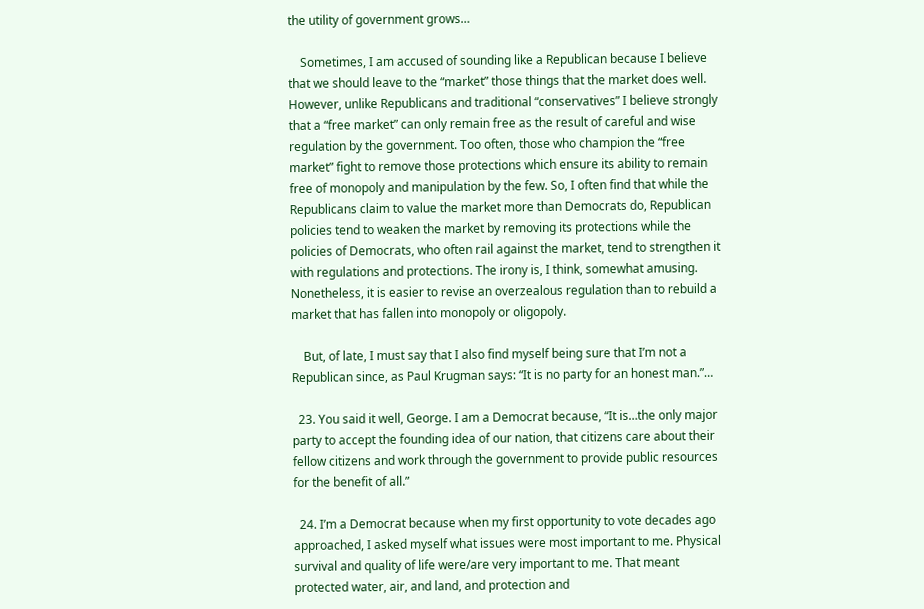the utility of government grows…

    Sometimes, I am accused of sounding like a Republican because I believe that we should leave to the “market” those things that the market does well. However, unlike Republicans and traditional “conservatives” I believe strongly that a “free market” can only remain free as the result of careful and wise regulation by the government. Too often, those who champion the “free market” fight to remove those protections which ensure its ability to remain free of monopoly and manipulation by the few. So, I often find that while the Republicans claim to value the market more than Democrats do, Republican policies tend to weaken the market by removing its protections while the policies of Democrats, who often rail against the market, tend to strengthen it with regulations and protections. The irony is, I think, somewhat amusing. Nonetheless, it is easier to revise an overzealous regulation than to rebuild a market that has fallen into monopoly or oligopoly.

    But, of late, I must say that I also find myself being sure that I’m not a Republican since, as Paul Krugman says: “It is no party for an honest man.”…

  23. You said it well, George. I am a Democrat because, “It is…the only major party to accept the founding idea of our nation, that citizens care about their fellow citizens and work through the government to provide public resources for the benefit of all.”

  24. I’m a Democrat because when my first opportunity to vote decades ago approached, I asked myself what issues were most important to me. Physical survival and quality of life were/are very important to me. That meant protected water, air, and land, and protection and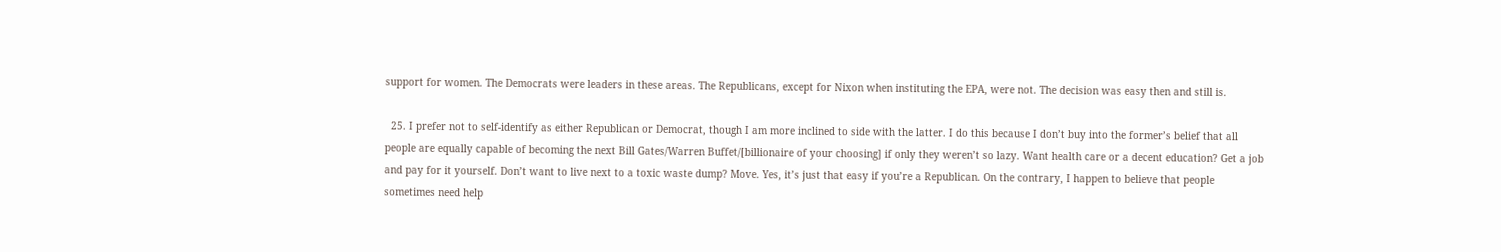support for women. The Democrats were leaders in these areas. The Republicans, except for Nixon when instituting the EPA, were not. The decision was easy then and still is.

  25. I prefer not to self-identify as either Republican or Democrat, though I am more inclined to side with the latter. I do this because I don’t buy into the former’s belief that all people are equally capable of becoming the next Bill Gates/Warren Buffet/[billionaire of your choosing] if only they weren’t so lazy. Want health care or a decent education? Get a job and pay for it yourself. Don’t want to live next to a toxic waste dump? Move. Yes, it’s just that easy if you’re a Republican. On the contrary, I happen to believe that people sometimes need help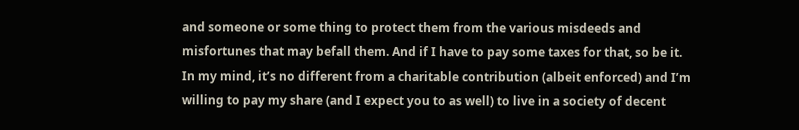and someone or some thing to protect them from the various misdeeds and misfortunes that may befall them. And if I have to pay some taxes for that, so be it. In my mind, it’s no different from a charitable contribution (albeit enforced) and I’m willing to pay my share (and I expect you to as well) to live in a society of decent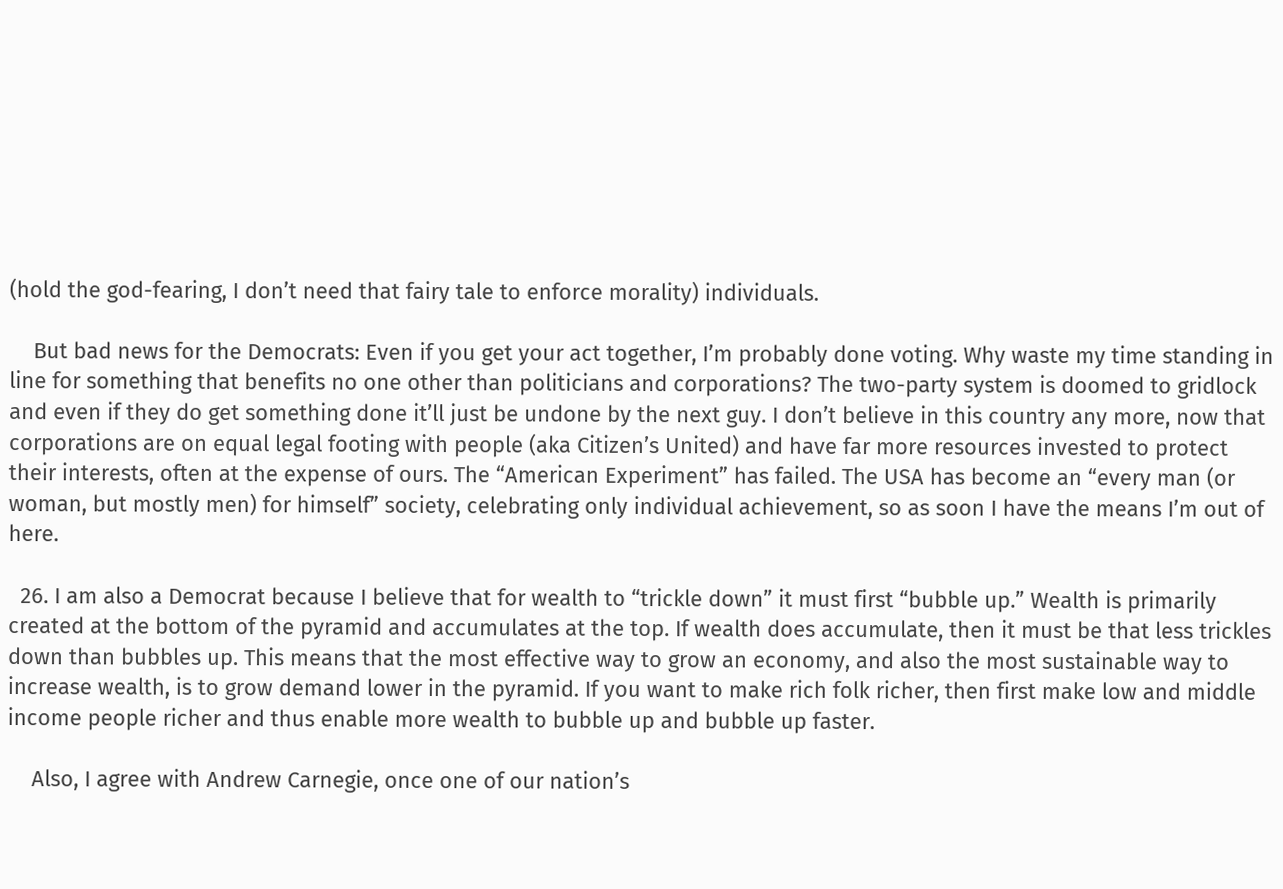(hold the god-fearing, I don’t need that fairy tale to enforce morality) individuals.

    But bad news for the Democrats: Even if you get your act together, I’m probably done voting. Why waste my time standing in line for something that benefits no one other than politicians and corporations? The two-party system is doomed to gridlock and even if they do get something done it’ll just be undone by the next guy. I don’t believe in this country any more, now that corporations are on equal legal footing with people (aka Citizen’s United) and have far more resources invested to protect their interests, often at the expense of ours. The “American Experiment” has failed. The USA has become an “every man (or woman, but mostly men) for himself” society, celebrating only individual achievement, so as soon I have the means I’m out of here.

  26. I am also a Democrat because I believe that for wealth to “trickle down” it must first “bubble up.” Wealth is primarily created at the bottom of the pyramid and accumulates at the top. If wealth does accumulate, then it must be that less trickles down than bubbles up. This means that the most effective way to grow an economy, and also the most sustainable way to increase wealth, is to grow demand lower in the pyramid. If you want to make rich folk richer, then first make low and middle income people richer and thus enable more wealth to bubble up and bubble up faster.

    Also, I agree with Andrew Carnegie, once one of our nation’s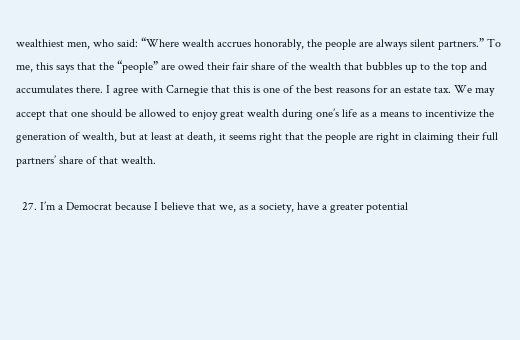wealthiest men, who said: “Where wealth accrues honorably, the people are always silent partners.” To me, this says that the “people” are owed their fair share of the wealth that bubbles up to the top and accumulates there. I agree with Carnegie that this is one of the best reasons for an estate tax. We may accept that one should be allowed to enjoy great wealth during one’s life as a means to incentivize the generation of wealth, but at least at death, it seems right that the people are right in claiming their full partners’ share of that wealth.

  27. I’m a Democrat because I believe that we, as a society, have a greater potential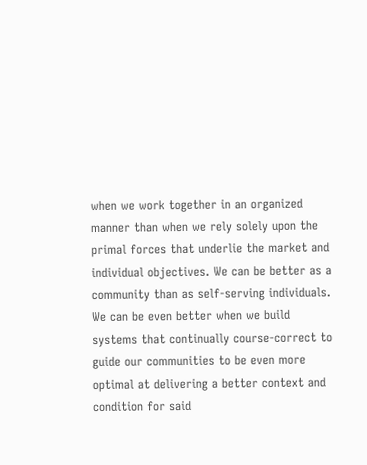when we work together in an organized manner than when we rely solely upon the primal forces that underlie the market and individual objectives. We can be better as a community than as self-serving individuals. We can be even better when we build systems that continually course-correct to guide our communities to be even more optimal at delivering a better context and condition for said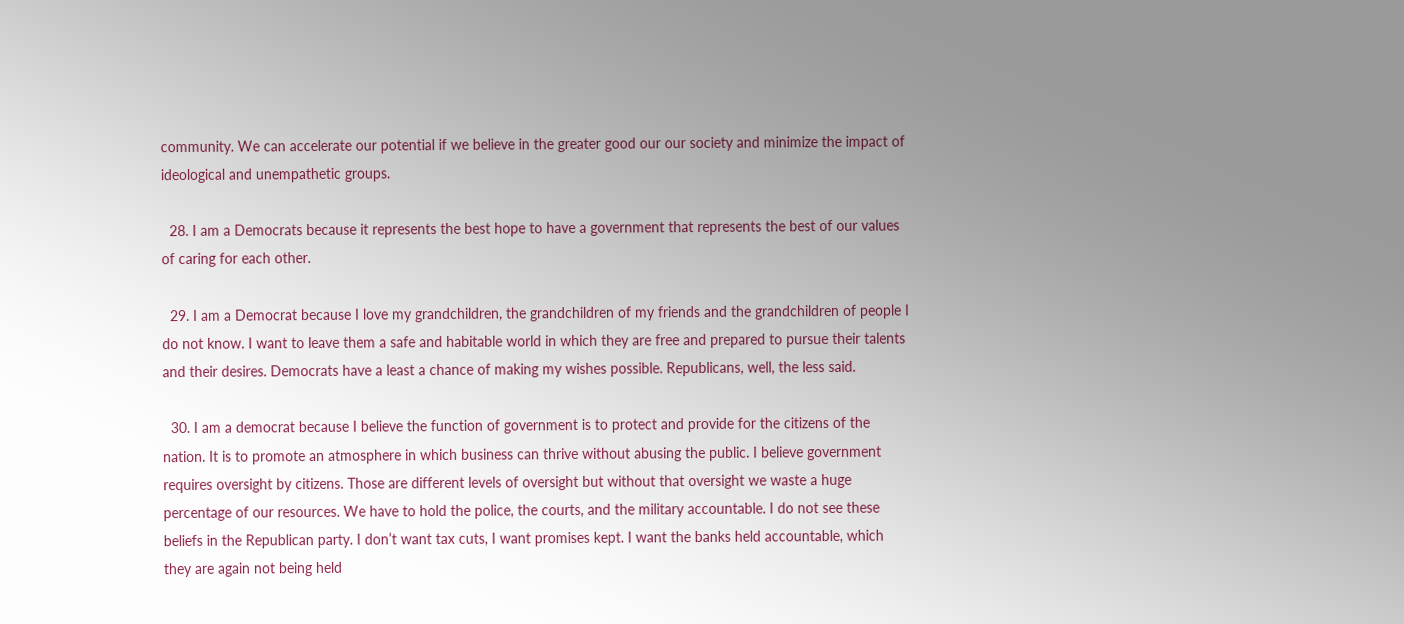community. We can accelerate our potential if we believe in the greater good our our society and minimize the impact of ideological and unempathetic groups.

  28. I am a Democrats because it represents the best hope to have a government that represents the best of our values of caring for each other.

  29. I am a Democrat because I love my grandchildren, the grandchildren of my friends and the grandchildren of people I do not know. I want to leave them a safe and habitable world in which they are free and prepared to pursue their talents and their desires. Democrats have a least a chance of making my wishes possible. Republicans, well, the less said.

  30. I am a democrat because I believe the function of government is to protect and provide for the citizens of the nation. It is to promote an atmosphere in which business can thrive without abusing the public. I believe government requires oversight by citizens. Those are different levels of oversight but without that oversight we waste a huge percentage of our resources. We have to hold the police, the courts, and the military accountable. I do not see these beliefs in the Republican party. I don’t want tax cuts, I want promises kept. I want the banks held accountable, which they are again not being held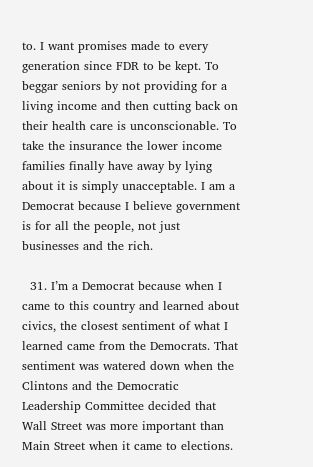to. I want promises made to every generation since FDR to be kept. To beggar seniors by not providing for a living income and then cutting back on their health care is unconscionable. To take the insurance the lower income families finally have away by lying about it is simply unacceptable. I am a Democrat because I believe government is for all the people, not just businesses and the rich.

  31. I’m a Democrat because when I came to this country and learned about civics, the closest sentiment of what I learned came from the Democrats. That sentiment was watered down when the Clintons and the Democratic Leadership Committee decided that Wall Street was more important than Main Street when it came to elections.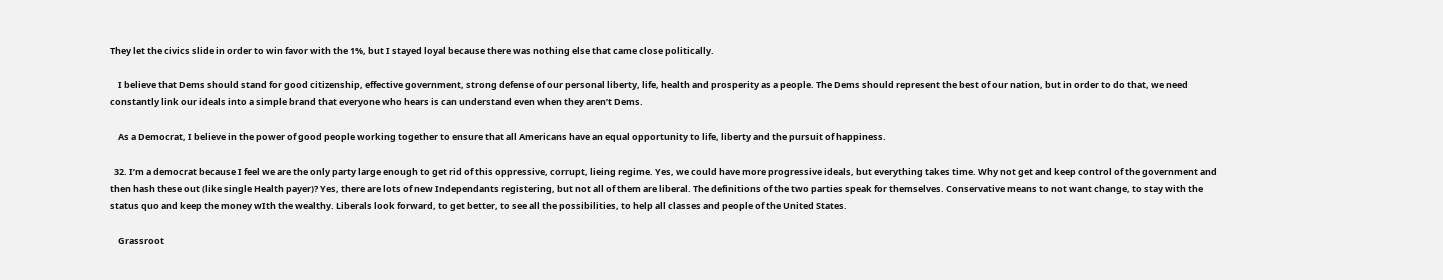They let the civics slide in order to win favor with the 1%, but I stayed loyal because there was nothing else that came close politically.

    I believe that Dems should stand for good citizenship, effective government, strong defense of our personal liberty, life, health and prosperity as a people. The Dems should represent the best of our nation, but in order to do that, we need constantly link our ideals into a simple brand that everyone who hears is can understand even when they aren’t Dems.

    As a Democrat, I believe in the power of good people working together to ensure that all Americans have an equal opportunity to life, liberty and the pursuit of happiness.

  32. I’m a democrat because I feel we are the only party large enough to get rid of this oppressive, corrupt, lieing regime. Yes, we could have more progressive ideals, but everything takes time. Why not get and keep control of the government and then hash these out (like single Health payer)? Yes, there are lots of new Independants registering, but not all of them are liberal. The definitions of the two parties speak for themselves. Conservative means to not want change, to stay with the status quo and keep the money wIth the wealthy. Liberals look forward, to get better, to see all the possibilities, to help all classes and people of the United States.

    Grassroot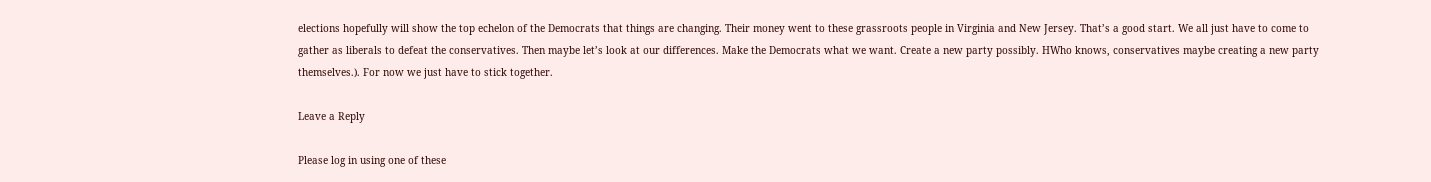elections hopefully will show the top echelon of the Democrats that things are changing. Their money went to these grassroots people in Virginia and New Jersey. That’s a good start. We all just have to come to gather as liberals to defeat the conservatives. Then maybe let’s look at our differences. Make the Democrats what we want. Create a new party possibly. HWho knows, conservatives maybe creating a new party themselves.). For now we just have to stick together.

Leave a Reply

Please log in using one of these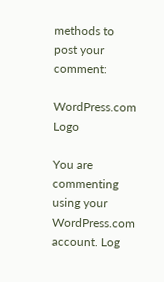methods to post your comment:

WordPress.com Logo

You are commenting using your WordPress.com account. Log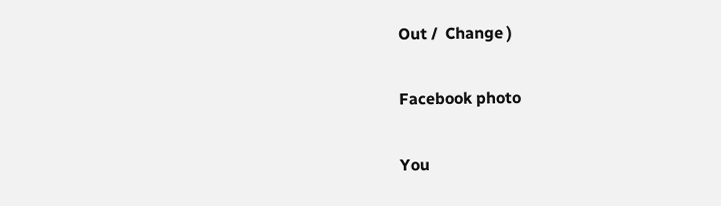Out /  Change )

Facebook photo

You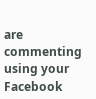are commenting using your Facebook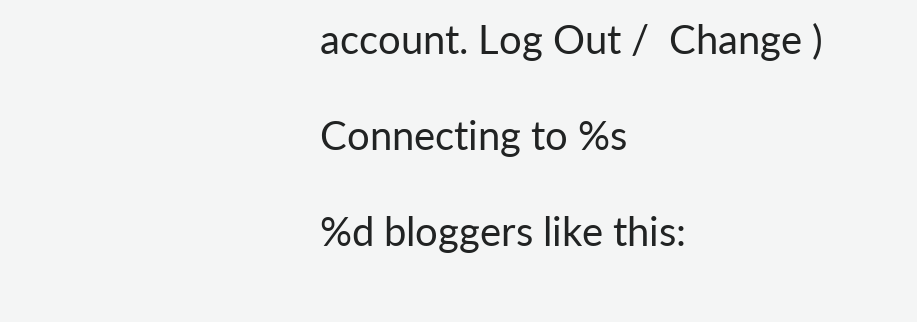account. Log Out /  Change )

Connecting to %s

%d bloggers like this: